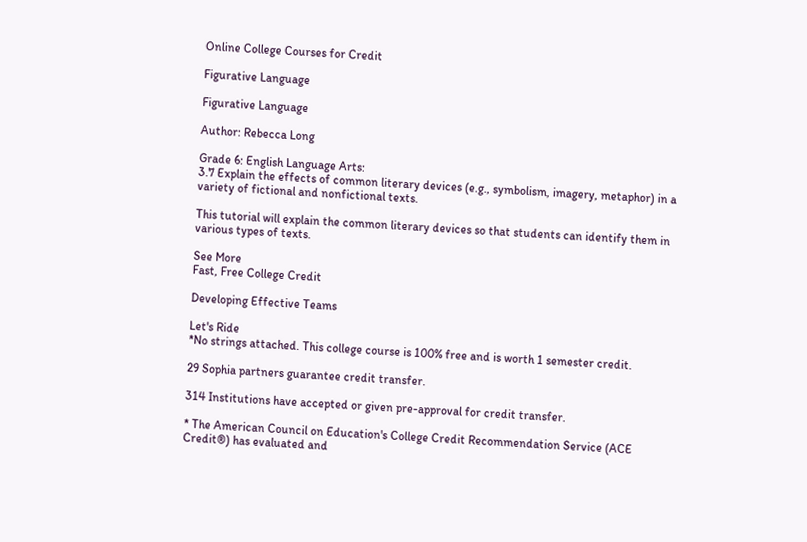Online College Courses for Credit

Figurative Language

Figurative Language

Author: Rebecca Long

Grade 6: English Language Arts:
3.7 Explain the effects of common literary devices (e.g., symbolism, imagery, metaphor) in a
variety of fictional and nonfictional texts.

This tutorial will explain the common literary devices so that students can identify them in various types of texts.

See More
Fast, Free College Credit

Developing Effective Teams

Let's Ride
*No strings attached. This college course is 100% free and is worth 1 semester credit.

29 Sophia partners guarantee credit transfer.

314 Institutions have accepted or given pre-approval for credit transfer.

* The American Council on Education's College Credit Recommendation Service (ACE Credit®) has evaluated and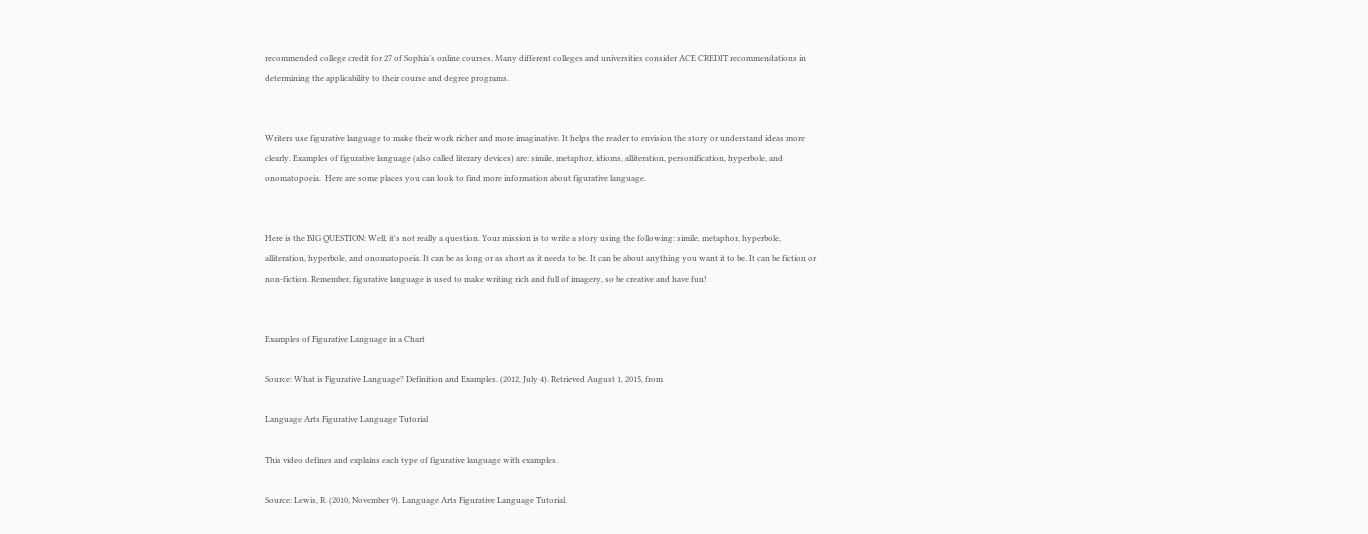recommended college credit for 27 of Sophia’s online courses. Many different colleges and universities consider ACE CREDIT recommendations in determining the applicability to their course and degree programs.


Writers use figurative language to make their work richer and more imaginative. It helps the reader to envision the story or understand ideas more clearly. Examples of figurative language (also called literary devices) are: simile, metaphor, idioms, alliteration, personification, hyperbole, and onomatopoeia.  Here are some places you can look to find more information about figurative language.


Here is the BIG QUESTION: Well, it's not really a question. Your mission is to write a story using the following: simile, metaphor, hyperbole, alliteration, hyperbole, and onomatopoeia. It can be as long or as short as it needs to be. It can be about anything you want it to be. It can be fiction or non-fiction. Remember, figurative language is used to make writing rich and full of imagery, so be creative and have fun!


Examples of Figurative Language in a Chart

Source: What is Figurative Language? Definition and Examples. (2012, July 4). Retrieved August 1, 2015, from

Language Arts Figurative Language Tutorial

This video defines and explains each type of figurative language with examples.

Source: Lewis, R. (2010, November 9). Language Arts Figurative Language Tutorial.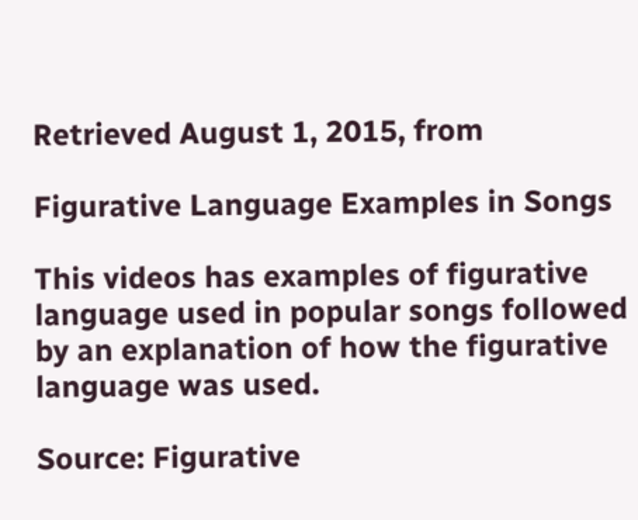Retrieved August 1, 2015, from

Figurative Language Examples in Songs

This videos has examples of figurative language used in popular songs followed by an explanation of how the figurative language was used.

Source: Figurative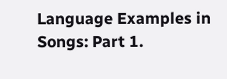Language Examples in Songs: Part 1.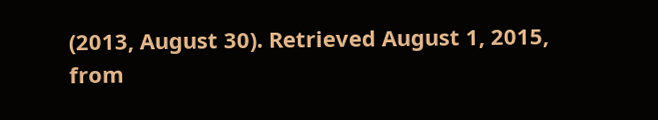(2013, August 30). Retrieved August 1, 2015, from